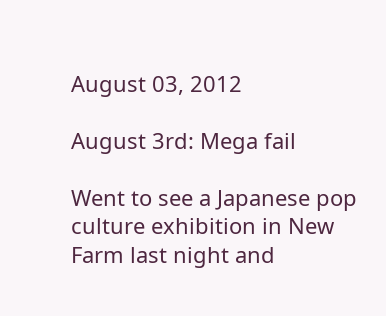August 03, 2012

August 3rd: Mega fail

Went to see a Japanese pop culture exhibition in New Farm last night and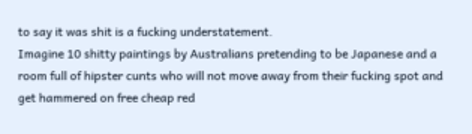to say it was shit is a fucking understatement.
Imagine 10 shitty paintings by Australians pretending to be Japanese and a room full of hipster cunts who will not move away from their fucking spot and get hammered on free cheap red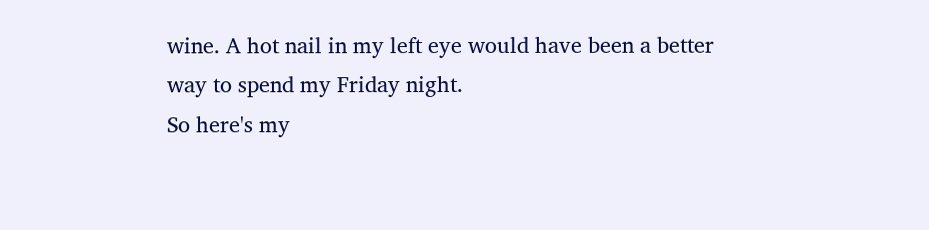wine. A hot nail in my left eye would have been a better way to spend my Friday night.
So here's my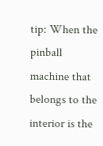tip: When the pinball machine that belongs to the interior is the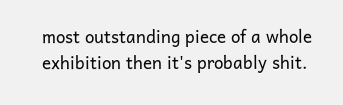most outstanding piece of a whole exhibition then it's probably shit.